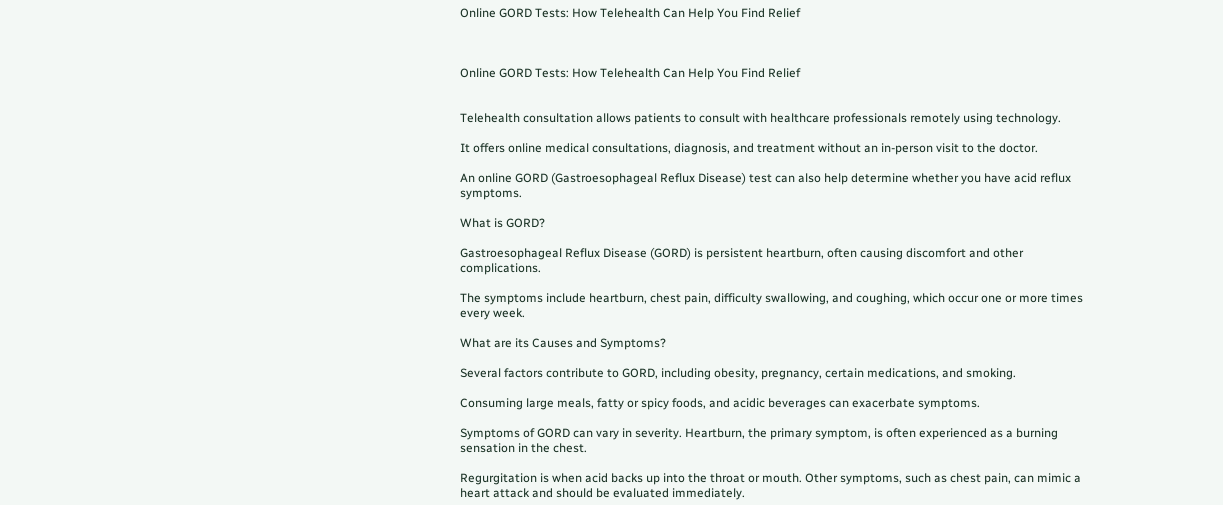Online GORD Tests: How Telehealth Can Help You Find Relief



Online GORD Tests: How Telehealth Can Help You Find Relief


Telehealth consultation allows patients to consult with healthcare professionals remotely using technology.

It offers online medical consultations, diagnosis, and treatment without an in-person visit to the doctor.

An online GORD (Gastroesophageal Reflux Disease) test can also help determine whether you have acid reflux symptoms.

What is GORD?

Gastroesophageal Reflux Disease (GORD) is persistent heartburn, often causing discomfort and other complications.

The symptoms include heartburn, chest pain, difficulty swallowing, and coughing, which occur one or more times every week.

What are its Causes and Symptoms?

Several factors contribute to GORD, including obesity, pregnancy, certain medications, and smoking.

Consuming large meals, fatty or spicy foods, and acidic beverages can exacerbate symptoms.

Symptoms of GORD can vary in severity. Heartburn, the primary symptom, is often experienced as a burning sensation in the chest.

Regurgitation is when acid backs up into the throat or mouth. Other symptoms, such as chest pain, can mimic a heart attack and should be evaluated immediately.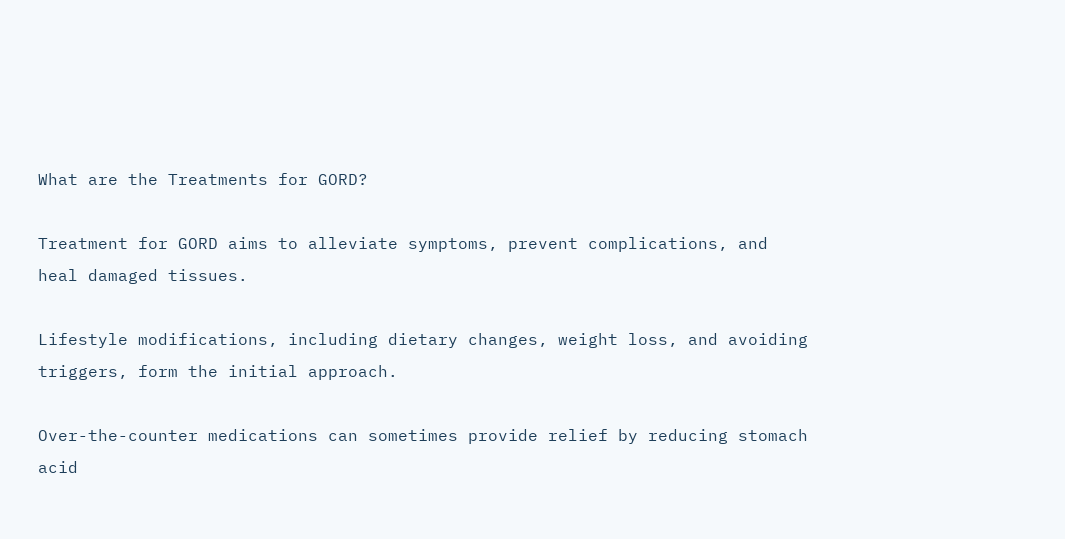What are the Treatments for GORD?

Treatment for GORD aims to alleviate symptoms, prevent complications, and heal damaged tissues.

Lifestyle modifications, including dietary changes, weight loss, and avoiding triggers, form the initial approach.

Over-the-counter medications can sometimes provide relief by reducing stomach acid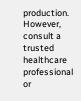production. However, consult a trusted healthcare professional or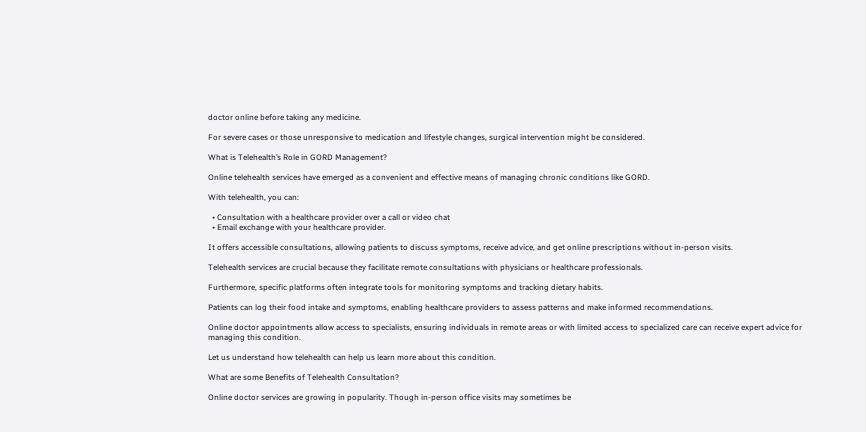doctor online before taking any medicine.

For severe cases or those unresponsive to medication and lifestyle changes, surgical intervention might be considered.

What is Telehealth’s Role in GORD Management?

Online telehealth services have emerged as a convenient and effective means of managing chronic conditions like GORD.

With telehealth, you can:

  • Consultation with a healthcare provider over a call or video chat
  • Email exchange with your healthcare provider.

It offers accessible consultations, allowing patients to discuss symptoms, receive advice, and get online prescriptions without in-person visits.

Telehealth services are crucial because they facilitate remote consultations with physicians or healthcare professionals.

Furthermore, specific platforms often integrate tools for monitoring symptoms and tracking dietary habits.

Patients can log their food intake and symptoms, enabling healthcare providers to assess patterns and make informed recommendations.

Online doctor appointments allow access to specialists, ensuring individuals in remote areas or with limited access to specialized care can receive expert advice for managing this condition.

Let us understand how telehealth can help us learn more about this condition.

What are some Benefits of Telehealth Consultation?

Online doctor services are growing in popularity. Though in-person office visits may sometimes be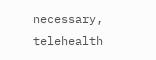necessary, telehealth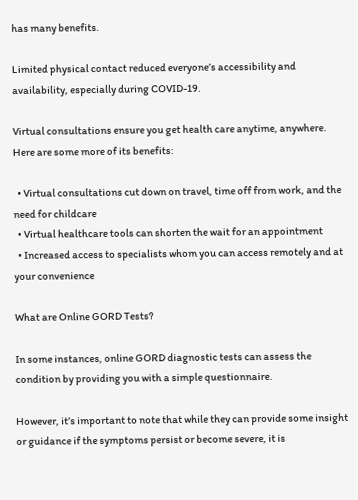has many benefits.

Limited physical contact reduced everyone’s accessibility and availability, especially during COVID-19.

Virtual consultations ensure you get health care anytime, anywhere. Here are some more of its benefits:

  • Virtual consultations cut down on travel, time off from work, and the need for childcare
  • Virtual healthcare tools can shorten the wait for an appointment
  • Increased access to specialists whom you can access remotely and at your convenience

What are Online GORD Tests?

In some instances, online GORD diagnostic tests can assess the condition by providing you with a simple questionnaire.

However, it’s important to note that while they can provide some insight or guidance if the symptoms persist or become severe, it is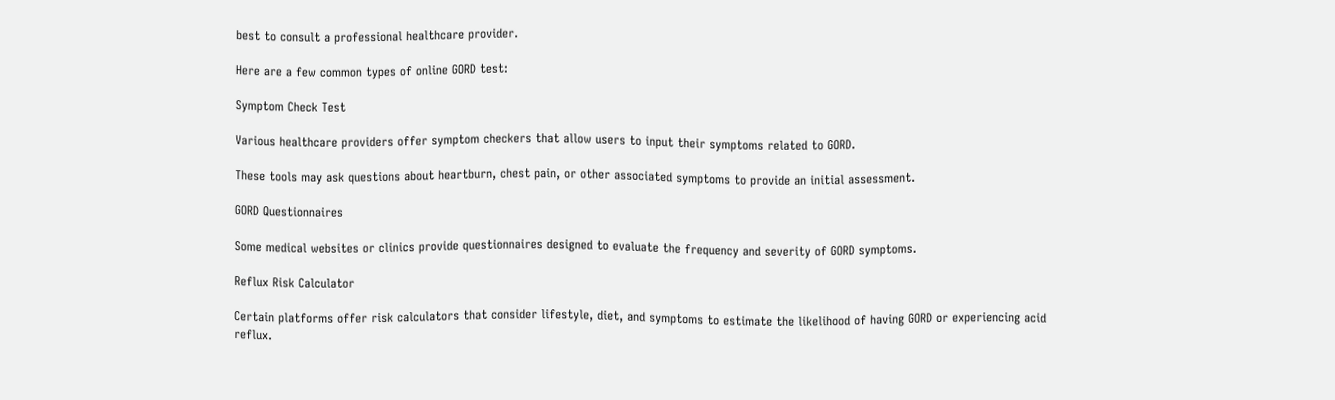best to consult a professional healthcare provider.

Here are a few common types of online GORD test:

Symptom Check Test

Various healthcare providers offer symptom checkers that allow users to input their symptoms related to GORD.

These tools may ask questions about heartburn, chest pain, or other associated symptoms to provide an initial assessment.

GORD Questionnaires

Some medical websites or clinics provide questionnaires designed to evaluate the frequency and severity of GORD symptoms.

Reflux Risk Calculator

Certain platforms offer risk calculators that consider lifestyle, diet, and symptoms to estimate the likelihood of having GORD or experiencing acid reflux.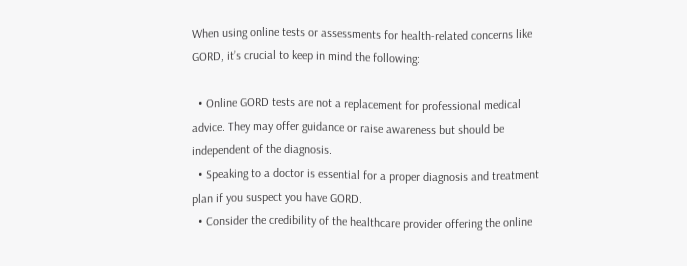When using online tests or assessments for health-related concerns like GORD, it’s crucial to keep in mind the following:

  • Online GORD tests are not a replacement for professional medical advice. They may offer guidance or raise awareness but should be independent of the diagnosis.
  • Speaking to a doctor is essential for a proper diagnosis and treatment plan if you suspect you have GORD.
  • Consider the credibility of the healthcare provider offering the online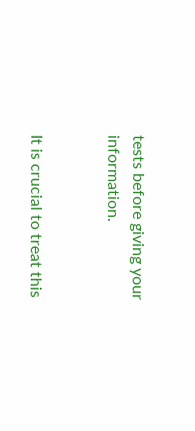tests before giving your information.


It is crucial to treat this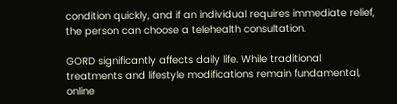condition quickly, and if an individual requires immediate relief, the person can choose a telehealth consultation.

GORD significantly affects daily life. While traditional treatments and lifestyle modifications remain fundamental, online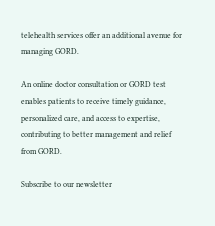telehealth services offer an additional avenue for managing GORD.

An online doctor consultation or GORD test enables patients to receive timely guidance, personalized care, and access to expertise, contributing to better management and relief from GORD.

Subscribe to our newsletter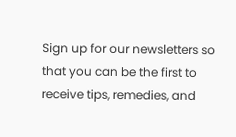Sign up for our newsletters so that you can be the first to receive tips, remedies, and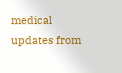medical updates from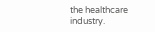the healthcare industry.